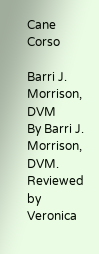Cane Corso

Barri J. Morrison, DVM
By Barri J. Morrison, DVM. Reviewed by Veronica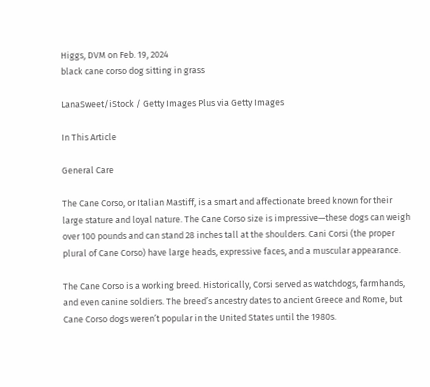Higgs, DVM on Feb. 19, 2024
black cane corso dog sitting in grass

LanaSweet/iStock / Getty Images Plus via Getty Images

In This Article

General Care

The Cane Corso, or Italian Mastiff, is a smart and affectionate breed known for their large stature and loyal nature. The Cane Corso size is impressive—these dogs can weigh over 100 pounds and can stand 28 inches tall at the shoulders. Cani Corsi (the proper plural of Cane Corso) have large heads, expressive faces, and a muscular appearance.

The Cane Corso is a working breed. Historically, Corsi served as watchdogs, farmhands, and even canine soldiers. The breed’s ancestry dates to ancient Greece and Rome, but Cane Corso dogs weren’t popular in the United States until the 1980s.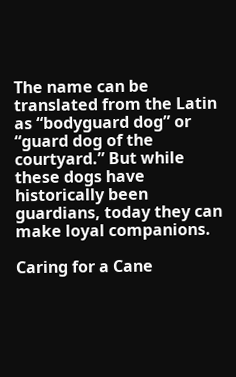The name can be translated from the Latin as “bodyguard dog” or “guard dog of the courtyard.” But while these dogs have historically been guardians, today they can make loyal companions.

Caring for a Cane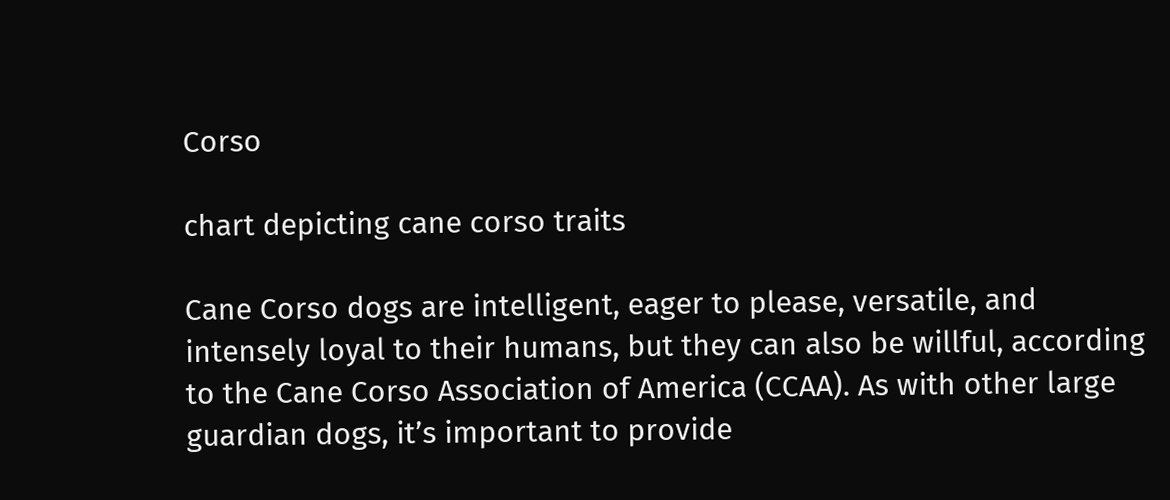Corso

chart depicting cane corso traits

Cane Corso dogs are intelligent, eager to please, versatile, and intensely loyal to their humans, but they can also be willful, according to the Cane Corso Association of America (CCAA). As with other large guardian dogs, it’s important to provide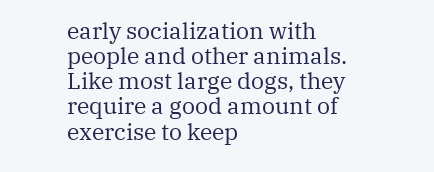early socialization with people and other animals. Like most large dogs, they require a good amount of exercise to keep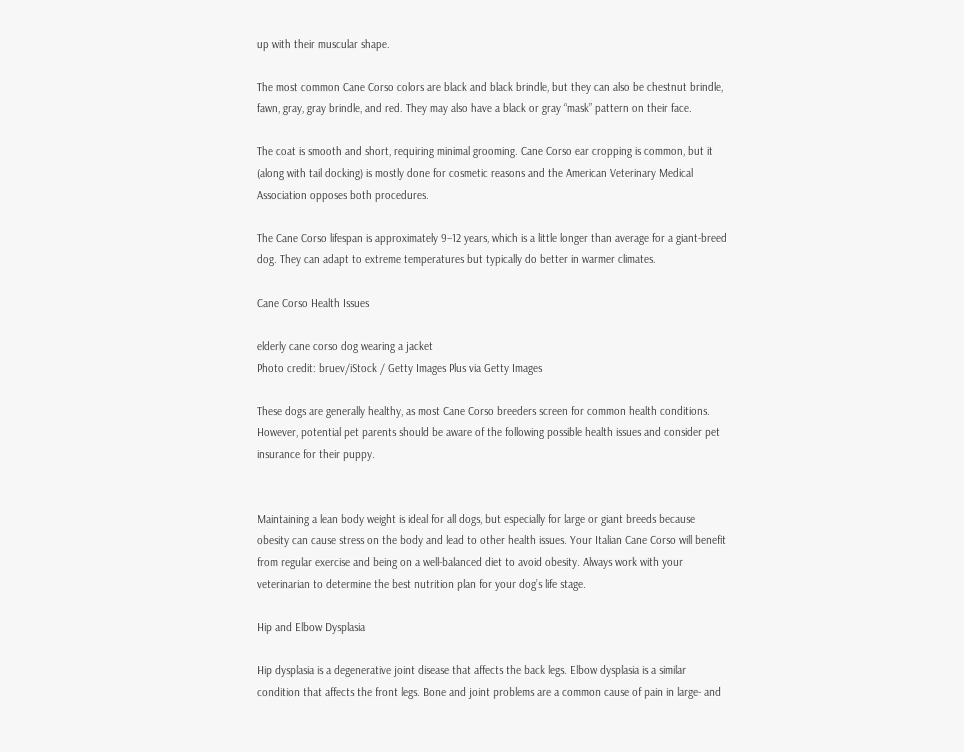up with their muscular shape.

The most common Cane Corso colors are black and black brindle, but they can also be chestnut brindle, fawn, gray, gray brindle, and red. They may also have a black or gray “mask” pattern on their face.

The coat is smooth and short, requiring minimal grooming. Cane Corso ear cropping is common, but it (along with tail docking) is mostly done for cosmetic reasons and the American Veterinary Medical Association opposes both procedures.

The Cane Corso lifespan is approximately 9–12 years, which is a little longer than average for a giant-breed dog. They can adapt to extreme temperatures but typically do better in warmer climates.

Cane Corso Health Issues

elderly cane corso dog wearing a jacket
Photo credit: bruev/iStock / Getty Images Plus via Getty Images

These dogs are generally healthy, as most Cane Corso breeders screen for common health conditions. However, potential pet parents should be aware of the following possible health issues and consider pet insurance for their puppy.


Maintaining a lean body weight is ideal for all dogs, but especially for large or giant breeds because obesity can cause stress on the body and lead to other health issues. Your Italian Cane Corso will benefit from regular exercise and being on a well-balanced diet to avoid obesity. Always work with your veterinarian to determine the best nutrition plan for your dog’s life stage.

Hip and Elbow Dysplasia

Hip dysplasia is a degenerative joint disease that affects the back legs. Elbow dysplasia is a similar condition that affects the front legs. Bone and joint problems are a common cause of pain in large- and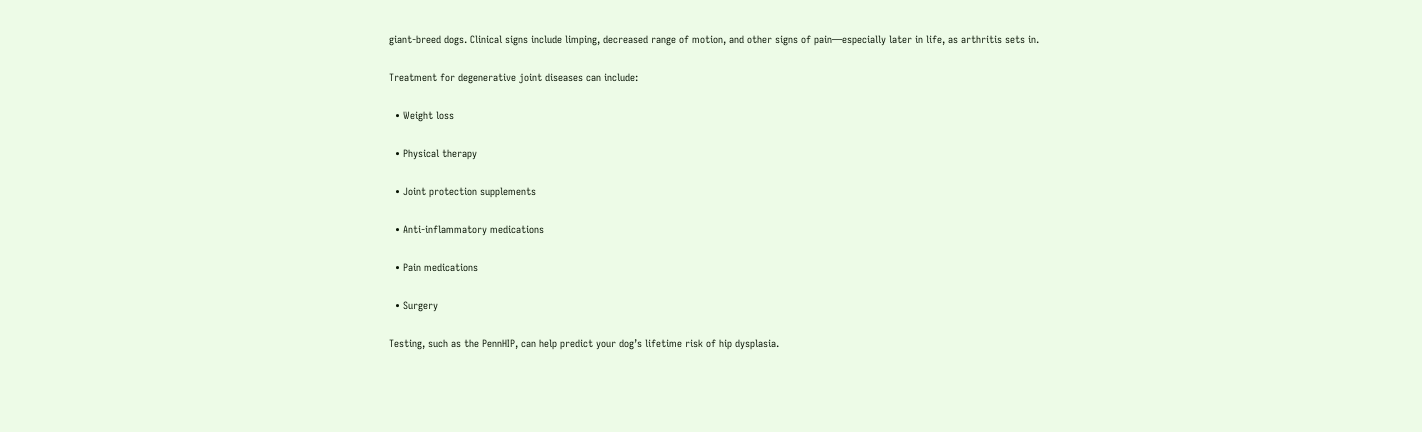giant-breed dogs. Clinical signs include limping, decreased range of motion, and other signs of pain—especially later in life, as arthritis sets in.

Treatment for degenerative joint diseases can include:

  • Weight loss

  • Physical therapy

  • Joint protection supplements

  • Anti-inflammatory medications

  • Pain medications

  • Surgery

Testing, such as the PennHIP, can help predict your dog’s lifetime risk of hip dysplasia.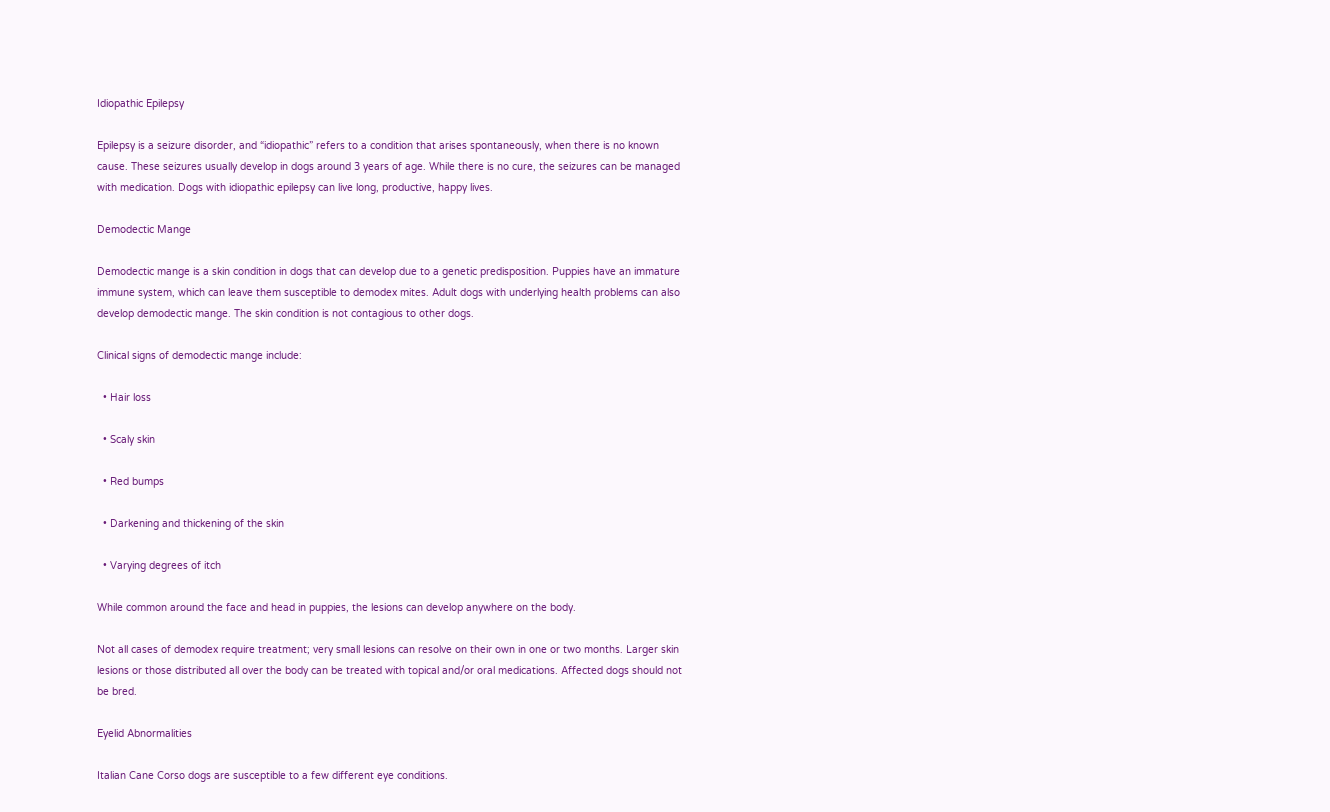Idiopathic Epilepsy

Epilepsy is a seizure disorder, and “idiopathic” refers to a condition that arises spontaneously, when there is no known cause. These seizures usually develop in dogs around 3 years of age. While there is no cure, the seizures can be managed with medication. Dogs with idiopathic epilepsy can live long, productive, happy lives.

Demodectic Mange

Demodectic mange is a skin condition in dogs that can develop due to a genetic predisposition. Puppies have an immature immune system, which can leave them susceptible to demodex mites. Adult dogs with underlying health problems can also develop demodectic mange. The skin condition is not contagious to other dogs.

Clinical signs of demodectic mange include:

  • Hair loss

  • Scaly skin

  • Red bumps

  • Darkening and thickening of the skin

  • Varying degrees of itch

While common around the face and head in puppies, the lesions can develop anywhere on the body.

Not all cases of demodex require treatment; very small lesions can resolve on their own in one or two months. Larger skin lesions or those distributed all over the body can be treated with topical and/or oral medications. Affected dogs should not be bred.

Eyelid Abnormalities

Italian Cane Corso dogs are susceptible to a few different eye conditions.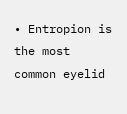• Entropion is the most common eyelid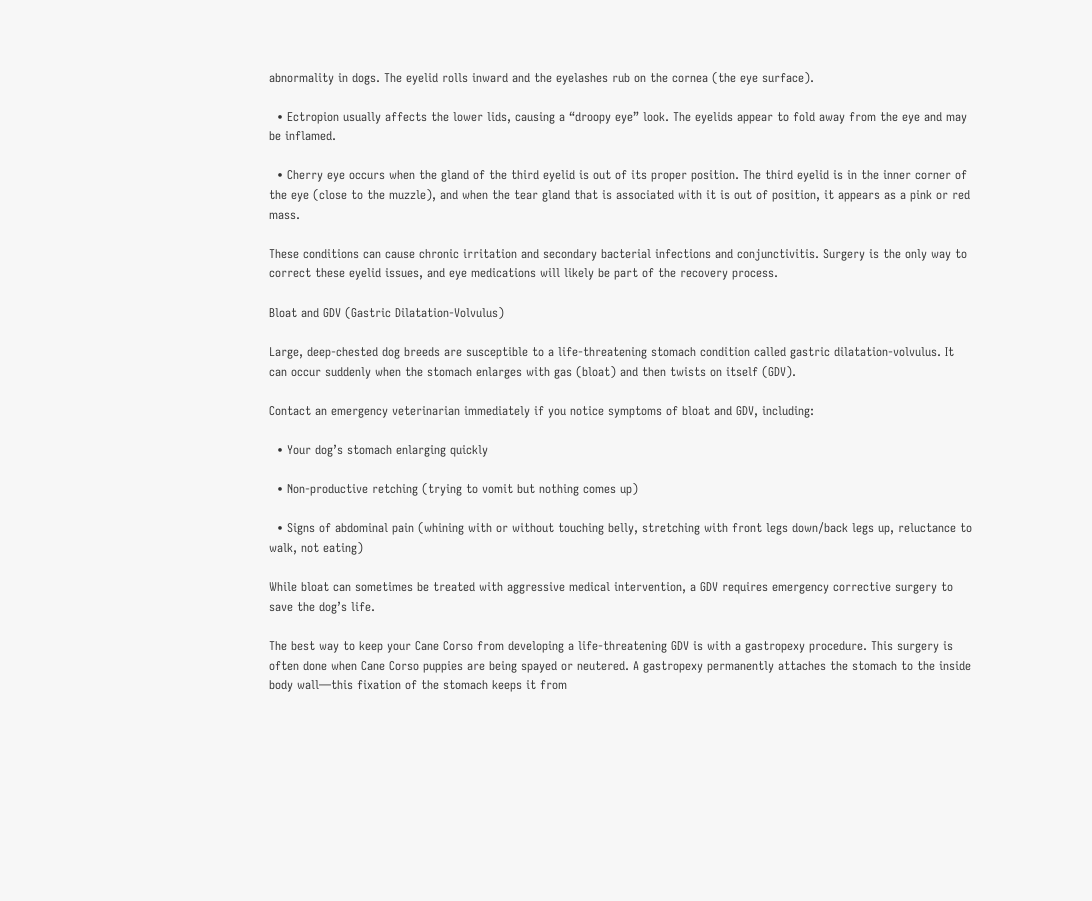abnormality in dogs. The eyelid rolls inward and the eyelashes rub on the cornea (the eye surface).

  • Ectropion usually affects the lower lids, causing a “droopy eye” look. The eyelids appear to fold away from the eye and may be inflamed.

  • Cherry eye occurs when the gland of the third eyelid is out of its proper position. The third eyelid is in the inner corner of the eye (close to the muzzle), and when the tear gland that is associated with it is out of position, it appears as a pink or red mass.

These conditions can cause chronic irritation and secondary bacterial infections and conjunctivitis. Surgery is the only way to correct these eyelid issues, and eye medications will likely be part of the recovery process.

Bloat and GDV (Gastric Dilatation-Volvulus)

Large, deep-chested dog breeds are susceptible to a life-threatening stomach condition called gastric dilatation-volvulus. It can occur suddenly when the stomach enlarges with gas (bloat) and then twists on itself (GDV).

Contact an emergency veterinarian immediately if you notice symptoms of bloat and GDV, including:

  • Your dog’s stomach enlarging quickly

  • Non-productive retching (trying to vomit but nothing comes up)

  • Signs of abdominal pain (whining with or without touching belly, stretching with front legs down/back legs up, reluctance to walk, not eating)

While bloat can sometimes be treated with aggressive medical intervention, a GDV requires emergency corrective surgery to save the dog’s life.

The best way to keep your Cane Corso from developing a life-threatening GDV is with a gastropexy procedure. This surgery is often done when Cane Corso puppies are being spayed or neutered. A gastropexy permanently attaches the stomach to the inside body wall—this fixation of the stomach keeps it from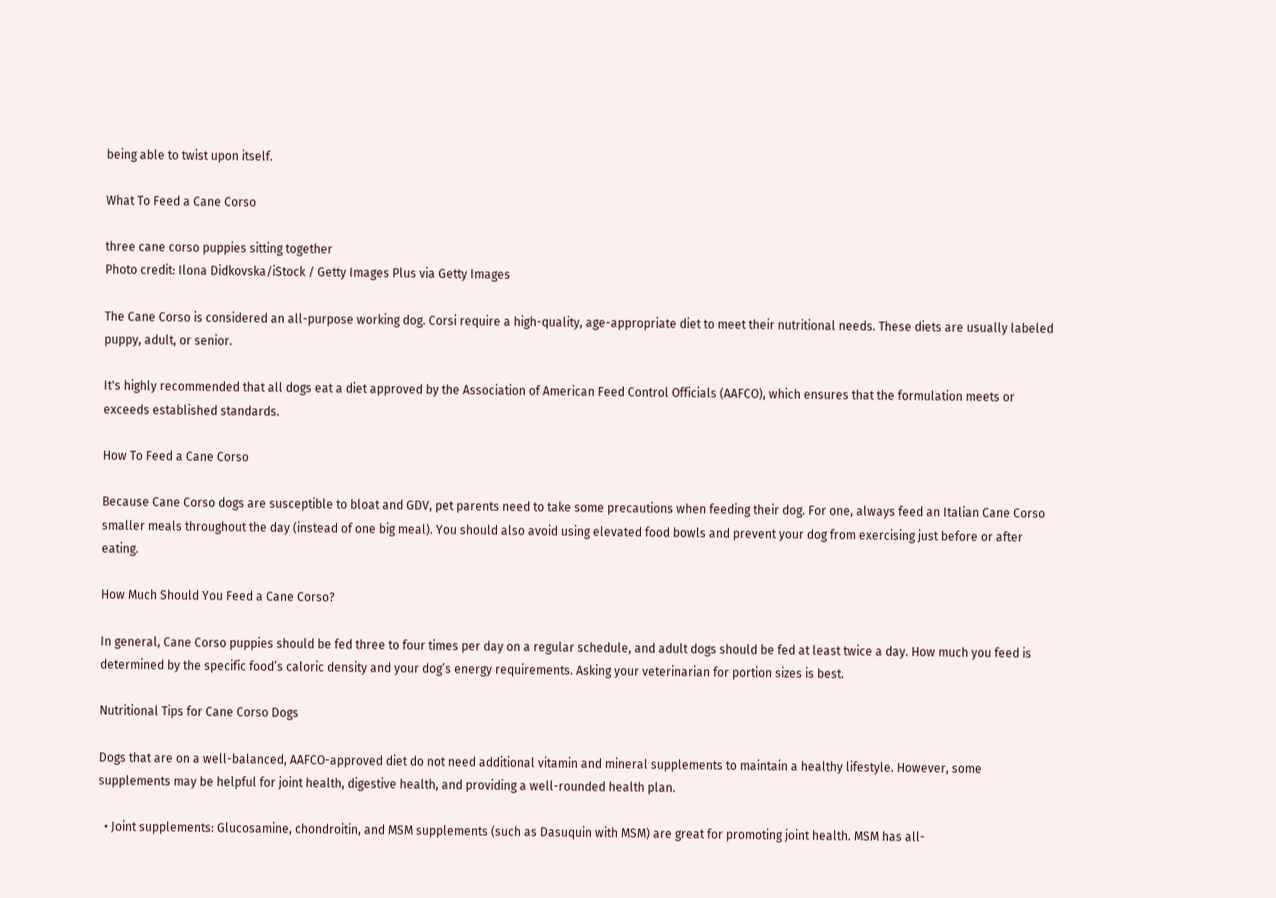being able to twist upon itself.

What To Feed a Cane Corso

three cane corso puppies sitting together
Photo credit: Ilona Didkovska/iStock / Getty Images Plus via Getty Images

The Cane Corso is considered an all-purpose working dog. Corsi require a high-quality, age-appropriate diet to meet their nutritional needs. These diets are usually labeled puppy, adult, or senior.

It's highly recommended that all dogs eat a diet approved by the Association of American Feed Control Officials (AAFCO), which ensures that the formulation meets or exceeds established standards.

How To Feed a Cane Corso

Because Cane Corso dogs are susceptible to bloat and GDV, pet parents need to take some precautions when feeding their dog. For one, always feed an Italian Cane Corso smaller meals throughout the day (instead of one big meal). You should also avoid using elevated food bowls and prevent your dog from exercising just before or after eating.

How Much Should You Feed a Cane Corso?

In general, Cane Corso puppies should be fed three to four times per day on a regular schedule, and adult dogs should be fed at least twice a day. How much you feed is determined by the specific food’s caloric density and your dog’s energy requirements. Asking your veterinarian for portion sizes is best.

Nutritional Tips for Cane Corso Dogs

Dogs that are on a well-balanced, AAFCO-approved diet do not need additional vitamin and mineral supplements to maintain a healthy lifestyle. However, some supplements may be helpful for joint health, digestive health, and providing a well-rounded health plan.

  • Joint supplements: Glucosamine, chondroitin, and MSM supplements (such as Dasuquin with MSM) are great for promoting joint health. MSM has all-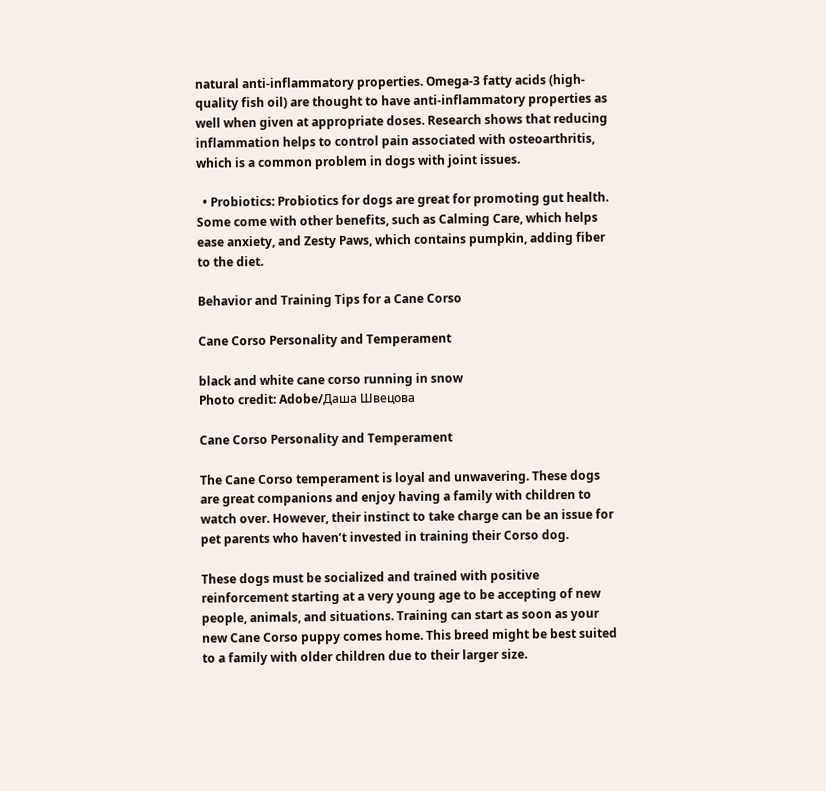natural anti-inflammatory properties. Omega-3 fatty acids (high-quality fish oil) are thought to have anti-inflammatory properties as well when given at appropriate doses. Research shows that reducing inflammation helps to control pain associated with osteoarthritis, which is a common problem in dogs with joint issues.

  • Probiotics: Probiotics for dogs are great for promoting gut health. Some come with other benefits, such as Calming Care, which helps ease anxiety, and Zesty Paws, which contains pumpkin, adding fiber to the diet.

Behavior and Training Tips for a Cane Corso

Cane Corso Personality and Temperament

black and white cane corso running in snow
Photo credit: Adobe/Даша Швецова

Cane Corso Personality and Temperament

The Cane Corso temperament is loyal and unwavering. These dogs are great companions and enjoy having a family with children to watch over. However, their instinct to take charge can be an issue for pet parents who haven’t invested in training their Corso dog.

These dogs must be socialized and trained with positive reinforcement starting at a very young age to be accepting of new people, animals, and situations. Training can start as soon as your new Cane Corso puppy comes home. This breed might be best suited to a family with older children due to their larger size.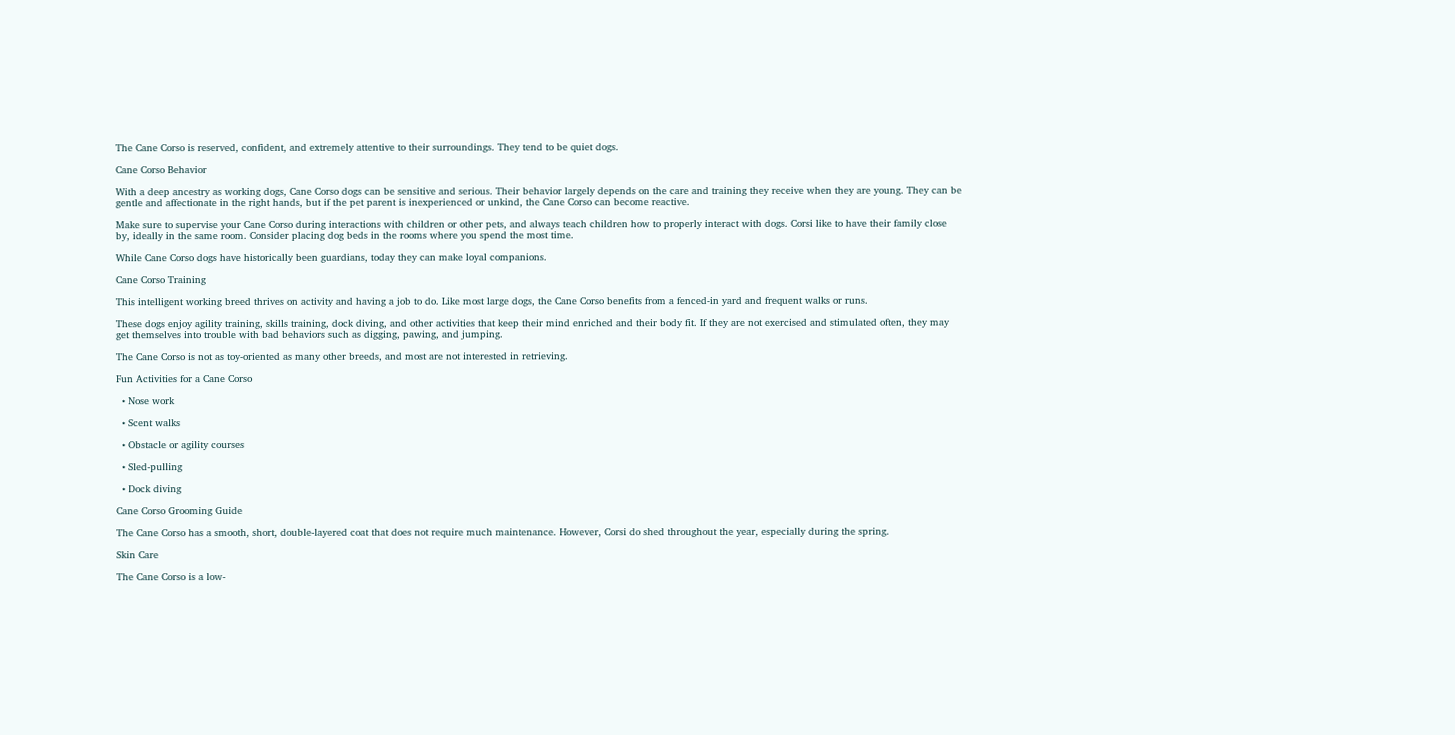The Cane Corso is reserved, confident, and extremely attentive to their surroundings. They tend to be quiet dogs.

Cane Corso Behavior

With a deep ancestry as working dogs, Cane Corso dogs can be sensitive and serious. Their behavior largely depends on the care and training they receive when they are young. They can be gentle and affectionate in the right hands, but if the pet parent is inexperienced or unkind, the Cane Corso can become reactive.

Make sure to supervise your Cane Corso during interactions with children or other pets, and always teach children how to properly interact with dogs. Corsi like to have their family close by, ideally in the same room. Consider placing dog beds in the rooms where you spend the most time.

While Cane Corso dogs have historically been guardians, today they can make loyal companions.

Cane Corso Training

This intelligent working breed thrives on activity and having a job to do. Like most large dogs, the Cane Corso benefits from a fenced-in yard and frequent walks or runs.

These dogs enjoy agility training, skills training, dock diving, and other activities that keep their mind enriched and their body fit. If they are not exercised and stimulated often, they may get themselves into trouble with bad behaviors such as digging, pawing, and jumping.

The Cane Corso is not as toy-oriented as many other breeds, and most are not interested in retrieving.

Fun Activities for a Cane Corso

  • Nose work

  • Scent walks

  • Obstacle or agility courses

  • Sled-pulling

  • Dock diving

Cane Corso Grooming Guide

The Cane Corso has a smooth, short, double-layered coat that does not require much maintenance. However, Corsi do shed throughout the year, especially during the spring.

Skin Care

The Cane Corso is a low-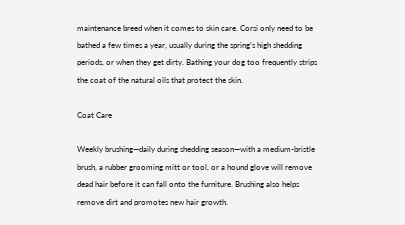maintenance breed when it comes to skin care. Corsi only need to be bathed a few times a year, usually during the spring’s high shedding periods, or when they get dirty. Bathing your dog too frequently strips the coat of the natural oils that protect the skin.

Coat Care

Weekly brushing—daily during shedding season—with a medium-bristle brush, a rubber grooming mitt or tool, or a hound glove will remove dead hair before it can fall onto the furniture. Brushing also helps remove dirt and promotes new hair growth.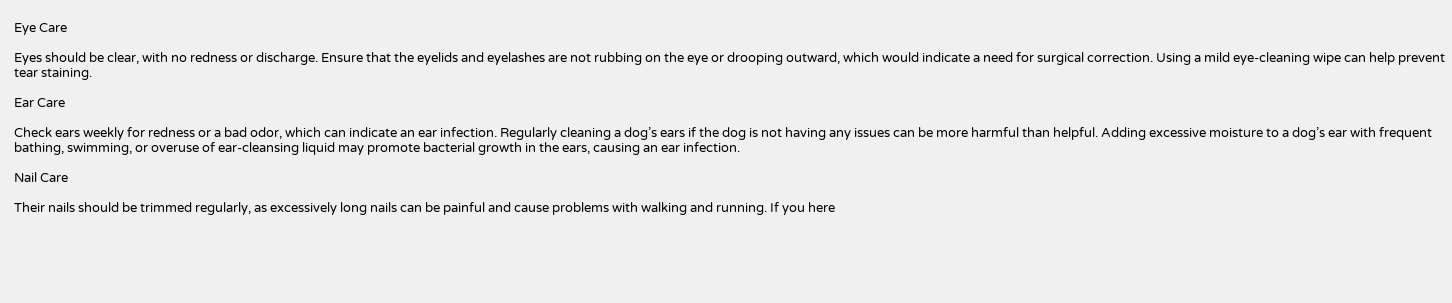Eye Care

Eyes should be clear, with no redness or discharge. Ensure that the eyelids and eyelashes are not rubbing on the eye or drooping outward, which would indicate a need for surgical correction. Using a mild eye-cleaning wipe can help prevent tear staining.

Ear Care

Check ears weekly for redness or a bad odor, which can indicate an ear infection. Regularly cleaning a dog’s ears if the dog is not having any issues can be more harmful than helpful. Adding excessive moisture to a dog’s ear with frequent bathing, swimming, or overuse of ear-cleansing liquid may promote bacterial growth in the ears, causing an ear infection.

Nail Care

Their nails should be trimmed regularly, as excessively long nails can be painful and cause problems with walking and running. If you here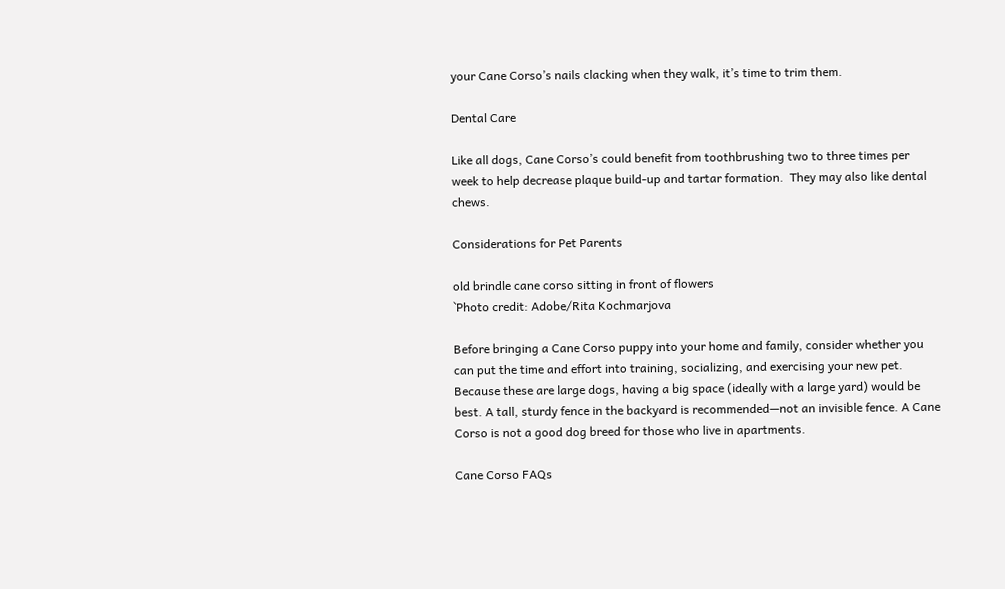your Cane Corso’s nails clacking when they walk, it’s time to trim them.

Dental Care

Like all dogs, Cane Corso’s could benefit from toothbrushing two to three times per week to help decrease plaque build-up and tartar formation.  They may also like dental chews.

Considerations for Pet Parents

old brindle cane corso sitting in front of flowers
`Photo credit: Adobe/Rita Kochmarjova

Before bringing a Cane Corso puppy into your home and family, consider whether you can put the time and effort into training, socializing, and exercising your new pet. Because these are large dogs, having a big space (ideally with a large yard) would be best. A tall, sturdy fence in the backyard is recommended—not an invisible fence. A Cane Corso is not a good dog breed for those who live in apartments.

Cane Corso FAQs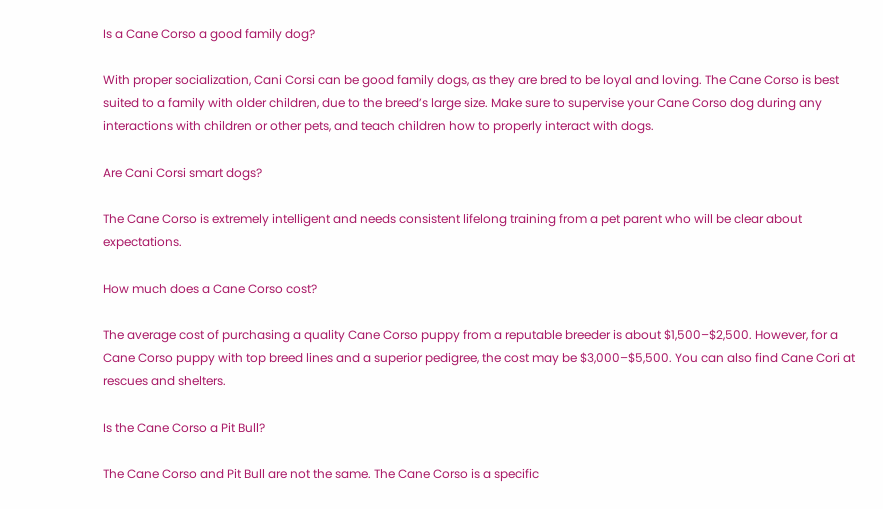Is a Cane Corso a good family dog?

With proper socialization, Cani Corsi can be good family dogs, as they are bred to be loyal and loving. The Cane Corso is best suited to a family with older children, due to the breed’s large size. Make sure to supervise your Cane Corso dog during any interactions with children or other pets, and teach children how to properly interact with dogs.

Are Cani Corsi smart dogs?

The Cane Corso is extremely intelligent and needs consistent lifelong training from a pet parent who will be clear about expectations.

How much does a Cane Corso cost?

The average cost of purchasing a quality Cane Corso puppy from a reputable breeder is about $1,500–$2,500. However, for a Cane Corso puppy with top breed lines and a superior pedigree, the cost may be $3,000–$5,500. You can also find Cane Cori at rescues and shelters.

Is the Cane Corso a Pit Bull?

The Cane Corso and Pit Bull are not the same. The Cane Corso is a specific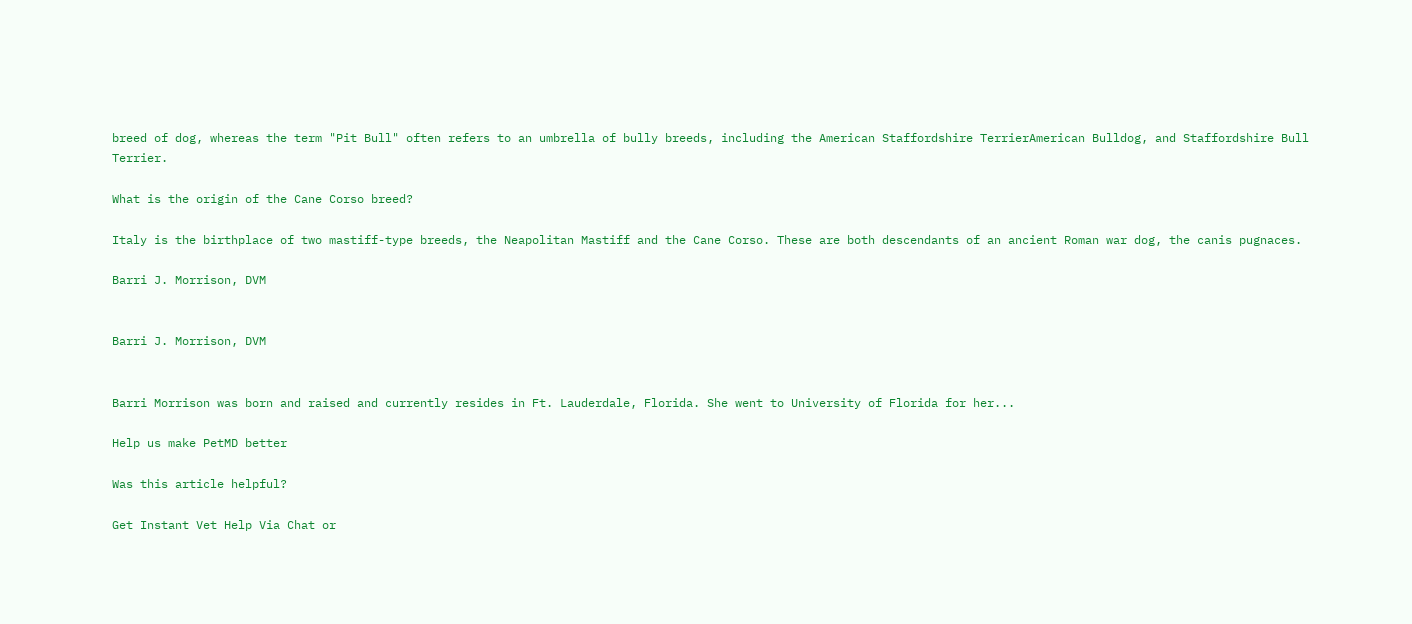breed of dog, whereas the term "Pit Bull" often refers to an umbrella of bully breeds, including the American Staffordshire TerrierAmerican Bulldog, and Staffordshire Bull Terrier.

What is the origin of the Cane Corso breed?

Italy is the birthplace of two mastiff-type breeds, the Neapolitan Mastiff and the Cane Corso. These are both descendants of an ancient Roman war dog, the canis pugnaces.

Barri J. Morrison, DVM


Barri J. Morrison, DVM


Barri Morrison was born and raised and currently resides in Ft. Lauderdale, Florida. She went to University of Florida for her...

Help us make PetMD better

Was this article helpful?

Get Instant Vet Help Via Chat or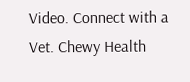Video. Connect with a Vet. Chewy Health